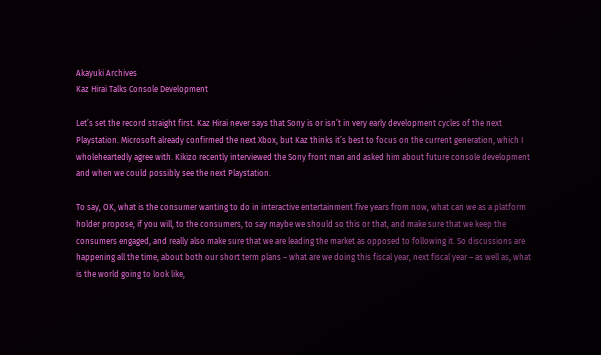Akayuki Archives
Kaz Hirai Talks Console Development

Let’s set the record straight first. Kaz Hirai never says that Sony is or isn’t in very early development cycles of the next Playstation. Microsoft already confirmed the next Xbox, but Kaz thinks it’s best to focus on the current generation, which I wholeheartedly agree with. Kikizo recently interviewed the Sony front man and asked him about future console development and when we could possibly see the next Playstation.

To say, OK, what is the consumer wanting to do in interactive entertainment five years from now, what can we as a platform holder propose, if you will, to the consumers, to say maybe we should so this or that, and make sure that we keep the consumers engaged, and really also make sure that we are leading the market as opposed to following it. So discussions are happening all the time, about both our short term plans – what are we doing this fiscal year, next fiscal year – as well as, what is the world going to look like,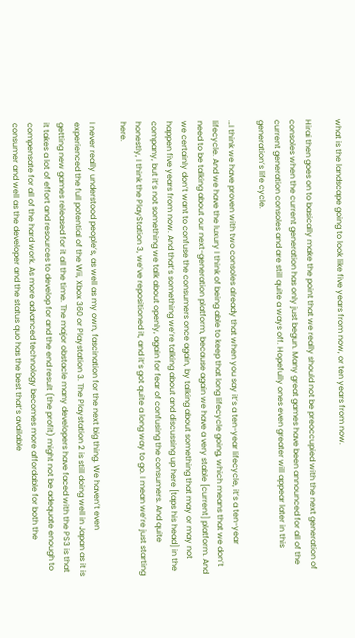what is the landscape going to look like five years from now, or ten years from now.

Hirai then goes on to basically make the point that we really should not be preoccupied with the next generation of consoles when the current generation has only just begun. Many great games have been announced for all of the current generation consoles and are still quite a ways off. Hopefully ones even greater will appear later in this generation’s life cycle.

…I think we have proven with two consoles already that when you say it’s a ten-year lifecycle, it’s a ten-year lifecycle. And we have the luxury I think of being able to keep that long lifecycle going, which means that we don’t need to be talking about our next-generation platform, because again we have a very stable [current] platform. And we certainly don’t want to confuse the consumers once again, by talking about something that may or may not happen five years from now. And that’s something we’re talking about and discussing up here [taps his head] in the company, but it’s not something we talk about openly, again for fear of confusing the consumers. And quite honestly, I think the PlayStation 3, we’ve repositioned it, and it’s got quite a long way to go. I mean we’re just starting here.

I never really understood people’s, as well as my own, fascination for the next big thing. We haven’t even experienced the full potential of the Wii, Xbox 360 or Playstation 3. The Playstation 2 is still doing well in Japan as it is getting new games released for it all the time. The major obstacle many developers have faced with the PS3 is that it takes a lot of effort and resources to develop for and the end result (the profit) might not be adequate enough to compensate for all of the hard work. As more advanced technology becomes more affordable for both the consumer and well as the developer and the status quo has the best that’s available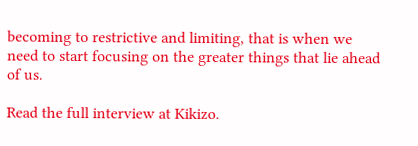becoming to restrictive and limiting, that is when we need to start focusing on the greater things that lie ahead of us.

Read the full interview at Kikizo.